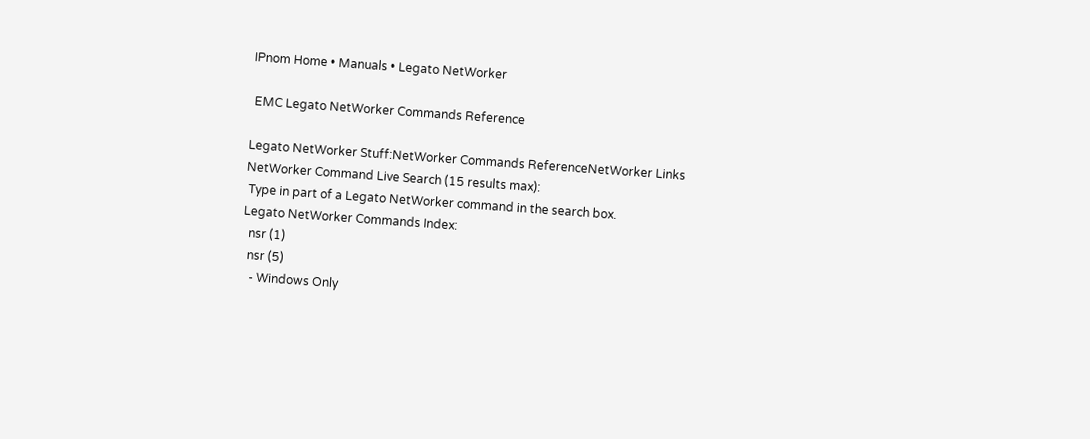IPnom Home • Manuals • Legato NetWorker

 EMC Legato NetWorker Commands Reference

Legato NetWorker Stuff:NetWorker Commands ReferenceNetWorker Links
NetWorker Command Live Search (15 results max):
 Type in part of a Legato NetWorker command in the search box.
Legato NetWorker Commands Index:
  nsr (1)
  nsr (5)
   - Windows Only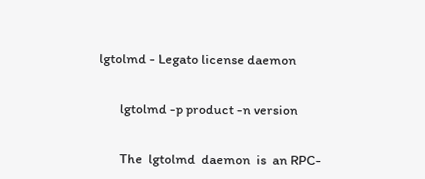lgtolmd - Legato license daemon


       lgtolmd -p product -n version


       The  lgtolmd  daemon  is  an RPC-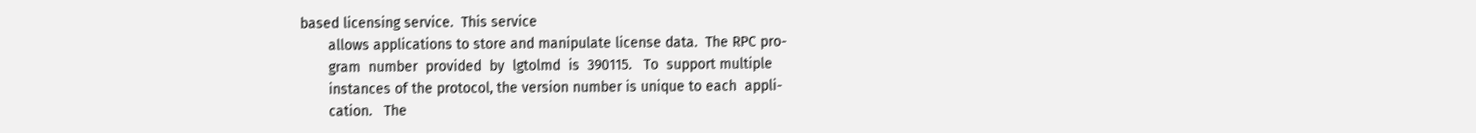based licensing service.  This service
       allows applications to store and manipulate license data.  The RPC pro-
       gram  number  provided  by  lgtolmd  is  390115.   To  support multiple
       instances of the protocol, the version number is unique to each  appli-
       cation.   The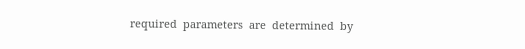required  parameters  are  determined  by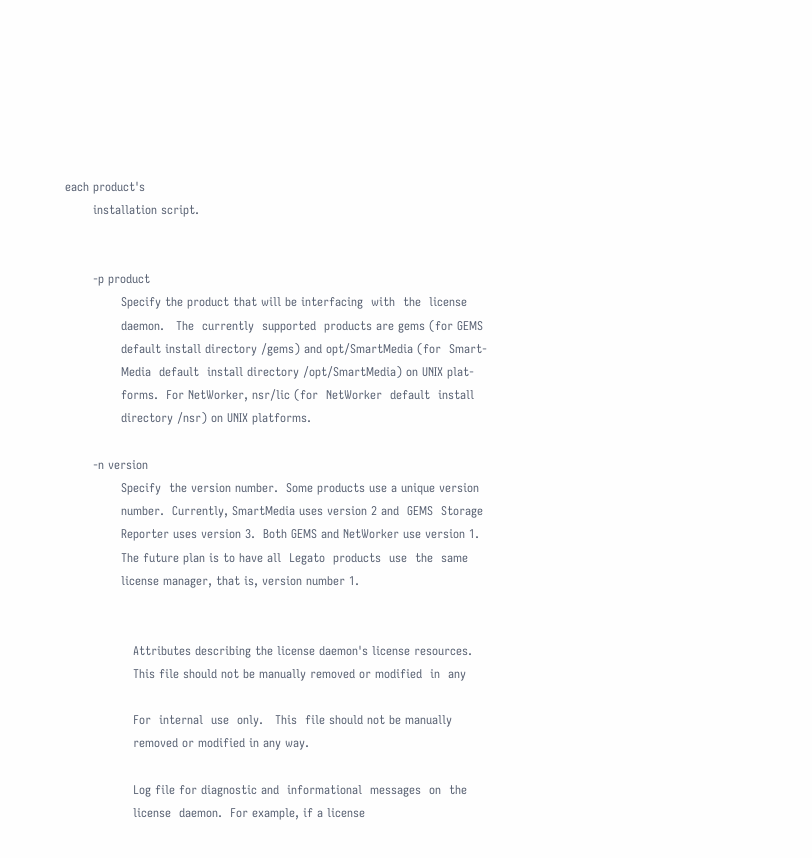each product's
       installation script.


       -p product
              Specify the product that will be interfacing  with  the  license
              daemon.   The  currently  supported  products are gems (for GEMS
              default install directory /gems) and opt/SmartMedia (for  Smart-
              Media  default  install directory /opt/SmartMedia) on UNIX plat-
              forms.  For NetWorker, nsr/lic (for  NetWorker  default  install
              directory /nsr) on UNIX platforms.

       -n version
              Specify  the version number.  Some products use a unique version
              number.  Currently, SmartMedia uses version 2 and  GEMS  Storage
              Reporter uses version 3.  Both GEMS and NetWorker use version 1.
              The future plan is to have all  Legato  products  use  the  same
              license manager, that is, version number 1.


                 Attributes describing the license daemon's license resources.
                 This file should not be manually removed or modified  in  any

                 For  internal  use  only.   This  file should not be manually
                 removed or modified in any way.

                 Log file for diagnostic and  informational  messages  on  the
                 license  daemon.  For example, if a license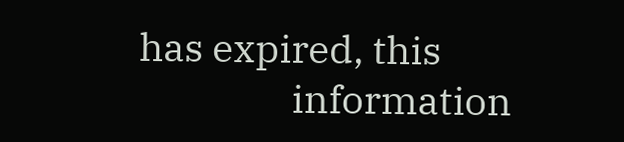has expired, this
                 information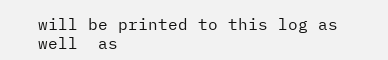will be printed to this log as  well  as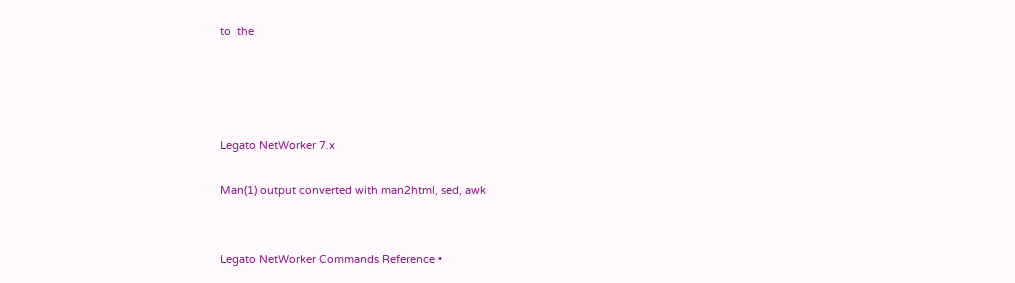to  the




Legato NetWorker 7.x

Man(1) output converted with man2html, sed, awk


Legato NetWorker Commands Reference •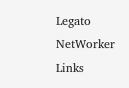Legato NetWorker Links